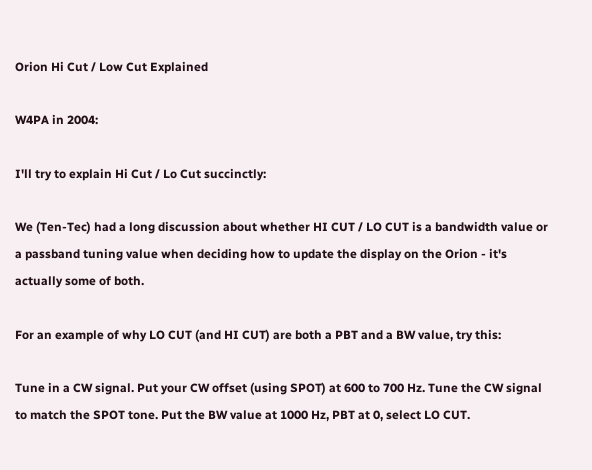Orion Hi Cut / Low Cut Explained

W4PA in 2004:

I'll try to explain Hi Cut / Lo Cut succinctly:

We (Ten-Tec) had a long discussion about whether HI CUT / LO CUT is a bandwidth value or a passband tuning value when deciding how to update the display on the Orion - it's actually some of both.

For an example of why LO CUT (and HI CUT) are both a PBT and a BW value, try this:

Tune in a CW signal. Put your CW offset (using SPOT) at 600 to 700 Hz. Tune the CW signal to match the SPOT tone. Put the BW value at 1000 Hz, PBT at 0, select LO CUT.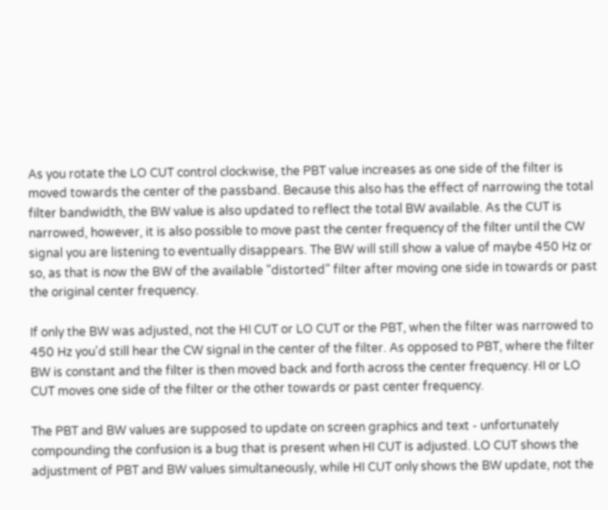As you rotate the LO CUT control clockwise, the PBT value increases as one side of the filter is moved towards the center of the passband. Because this also has the effect of narrowing the total filter bandwidth, the BW value is also updated to reflect the total BW available. As the CUT is narrowed, however, it is also possible to move past the center frequency of the filter until the CW signal you are listening to eventually disappears. The BW will still show a value of maybe 450 Hz or so, as that is now the BW of the available "distorted" filter after moving one side in towards or past the original center frequency.

If only the BW was adjusted, not the HI CUT or LO CUT or the PBT, when the filter was narrowed to 450 Hz you'd still hear the CW signal in the center of the filter. As opposed to PBT, where the filter BW is constant and the filter is then moved back and forth across the center frequency. HI or LO CUT moves one side of the filter or the other towards or past center frequency.

The PBT and BW values are supposed to update on screen graphics and text - unfortunately compounding the confusion is a bug that is present when HI CUT is adjusted. LO CUT shows the adjustment of PBT and BW values simultaneously, while HI CUT only shows the BW update, not the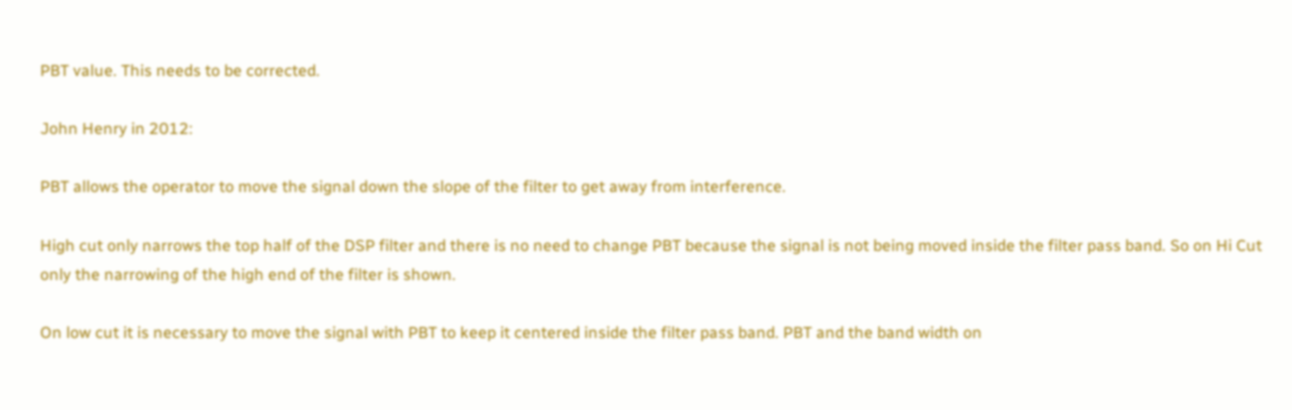PBT value. This needs to be corrected.

John Henry in 2012:

PBT allows the operator to move the signal down the slope of the filter to get away from interference.

High cut only narrows the top half of the DSP filter and there is no need to change PBT because the signal is not being moved inside the filter pass band. So on Hi Cut only the narrowing of the high end of the filter is shown.

On low cut it is necessary to move the signal with PBT to keep it centered inside the filter pass band. PBT and the band width on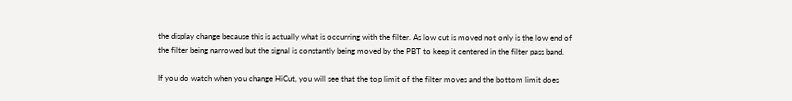the display change because this is actually what is occurring with the filter. As low cut is moved not only is the low end of the filter being narrowed but the signal is constantly being moved by the PBT to keep it centered in the filter pass band.

If you do watch when you change HiCut, you will see that the top limit of the filter moves and the bottom limit does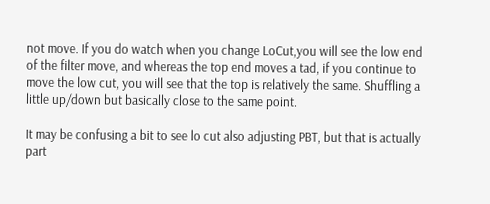not move. If you do watch when you change LoCut,you will see the low end of the filter move, and whereas the top end moves a tad, if you continue to move the low cut, you will see that the top is relatively the same. Shuffling a little up/down but basically close to the same point.

It may be confusing a bit to see lo cut also adjusting PBT, but that is actually part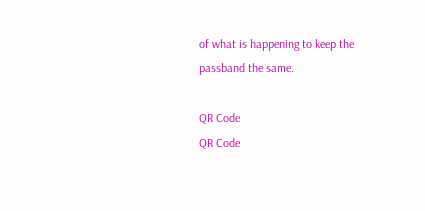of what is happening to keep the passband the same.

QR Code
QR Code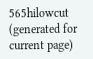565hilowcut (generated for current page)